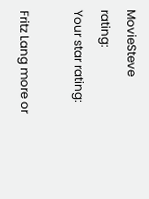MovieSteve rating:
Your star rating:

Fritz Lang more or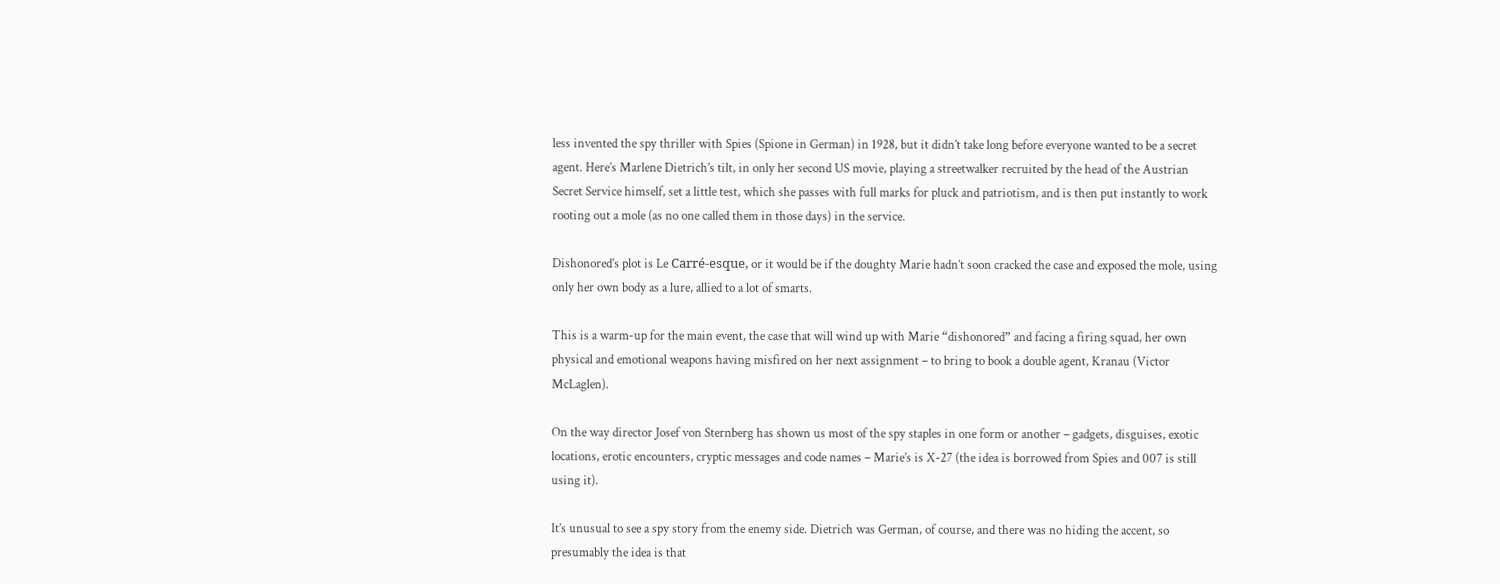less invented the spy thriller with Spies (Spione in German) in 1928, but it didn’t take long before everyone wanted to be a secret agent. Here’s Marlene Dietrich’s tilt, in only her second US movie, playing a streetwalker recruited by the head of the Austrian Secret Service himself, set a little test, which she passes with full marks for pluck and patriotism, and is then put instantly to work rooting out a mole (as no one called them in those days) in the service.

Dishonored’s plot is Le Carré-esque, or it would be if the doughty Marie hadn’t soon cracked the case and exposed the mole, using only her own body as a lure, allied to a lot of smarts.

This is a warm-up for the main event, the case that will wind up with Marie “dishonored” and facing a firing squad, her own physical and emotional weapons having misfired on her next assignment – to bring to book a double agent, Kranau (Victor McLaglen).

On the way director Josef von Sternberg has shown us most of the spy staples in one form or another – gadgets, disguises, exotic locations, erotic encounters, cryptic messages and code names – Marie’s is X-27 (the idea is borrowed from Spies and 007 is still using it).

It’s unusual to see a spy story from the enemy side. Dietrich was German, of course, and there was no hiding the accent, so presumably the idea is that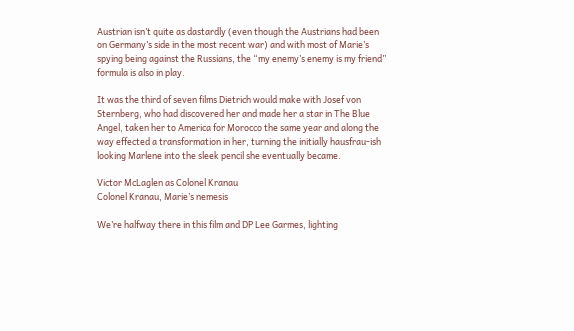Austrian isn’t quite as dastardly (even though the Austrians had been on Germany’s side in the most recent war) and with most of Marie’s spying being against the Russians, the “my enemy’s enemy is my friend” formula is also in play.

It was the third of seven films Dietrich would make with Josef von Sternberg, who had discovered her and made her a star in The Blue Angel, taken her to America for Morocco the same year and along the way effected a transformation in her, turning the initially hausfrau-ish looking Marlene into the sleek pencil she eventually became.

Victor McLaglen as Colonel Kranau
Colonel Kranau, Marie’s nemesis

We’re halfway there in this film and DP Lee Garmes, lighting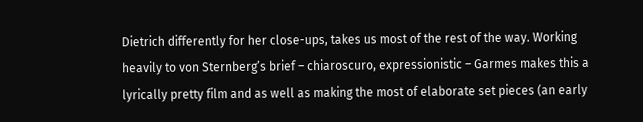Dietrich differently for her close-ups, takes us most of the rest of the way. Working heavily to von Sternberg’s brief – chiaroscuro, expressionistic – Garmes makes this a lyrically pretty film and as well as making the most of elaborate set pieces (an early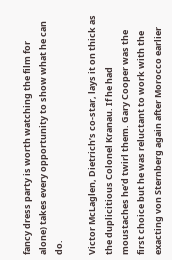fancy dress party is worth watching the film for alone) takes every opportunity to show what he can do.

Victor McLaglen, Dietrich’s co-star, lays it on thick as the duplicitious Colonel Kranau. If he had moustaches he’d twirl them. Gary Cooper was the first choice but he was reluctant to work with the exacting von Sternberg again after Morocco earlier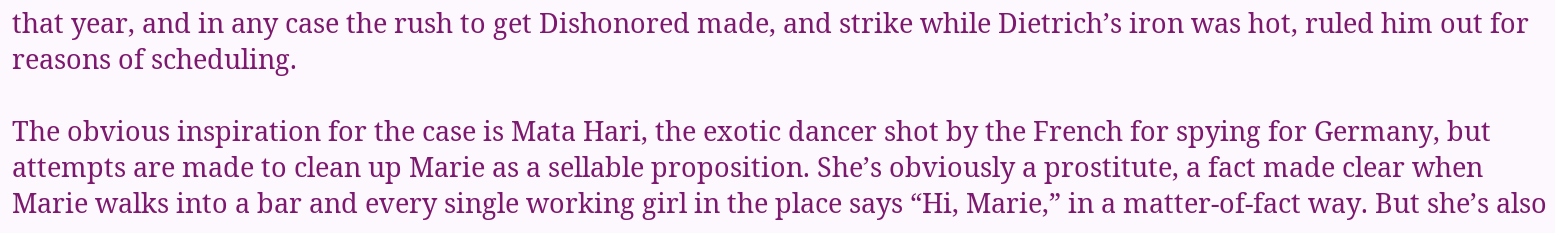that year, and in any case the rush to get Dishonored made, and strike while Dietrich’s iron was hot, ruled him out for reasons of scheduling.

The obvious inspiration for the case is Mata Hari, the exotic dancer shot by the French for spying for Germany, but attempts are made to clean up Marie as a sellable proposition. She’s obviously a prostitute, a fact made clear when Marie walks into a bar and every single working girl in the place says “Hi, Marie,” in a matter-of-fact way. But she’s also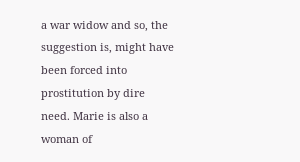a war widow and so, the suggestion is, might have been forced into prostitution by dire need. Marie is also a woman of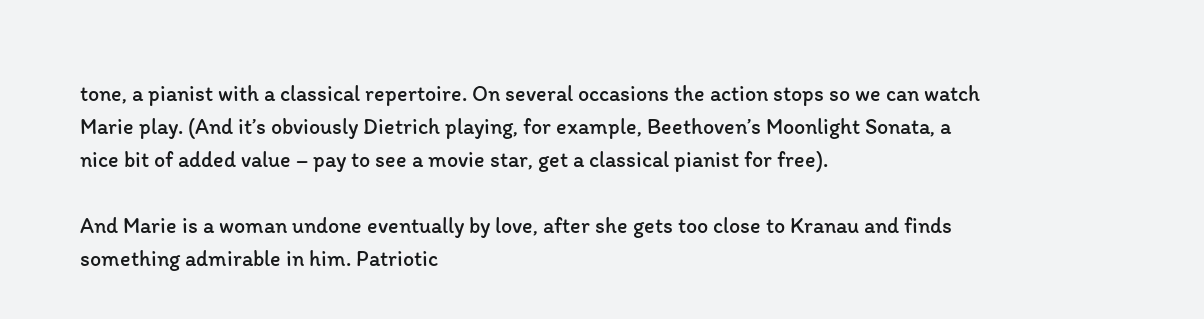tone, a pianist with a classical repertoire. On several occasions the action stops so we can watch Marie play. (And it’s obviously Dietrich playing, for example, Beethoven’s Moonlight Sonata, a nice bit of added value – pay to see a movie star, get a classical pianist for free).

And Marie is a woman undone eventually by love, after she gets too close to Kranau and finds something admirable in him. Patriotic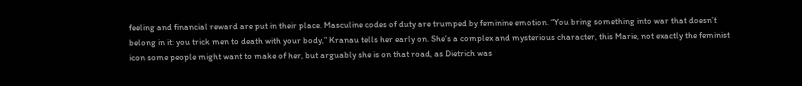feeling and financial reward are put in their place. Masculine codes of duty are trumped by feminine emotion. “You bring something into war that doesn’t belong in it: you trick men to death with your body,” Kranau tells her early on. She’s a complex and mysterious character, this Marie, not exactly the feminist icon some people might want to make of her, but arguably she is on that road, as Dietrich was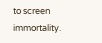to screen immortality.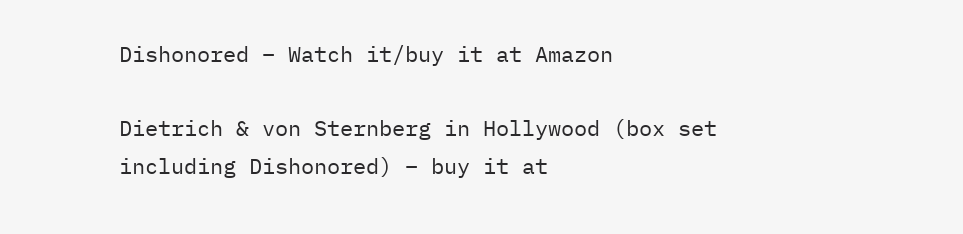Dishonored – Watch it/buy it at Amazon

Dietrich & von Sternberg in Hollywood (box set including Dishonored) – buy it at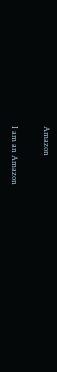Amazon

I am an Amazon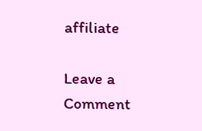affiliate

Leave a Comment